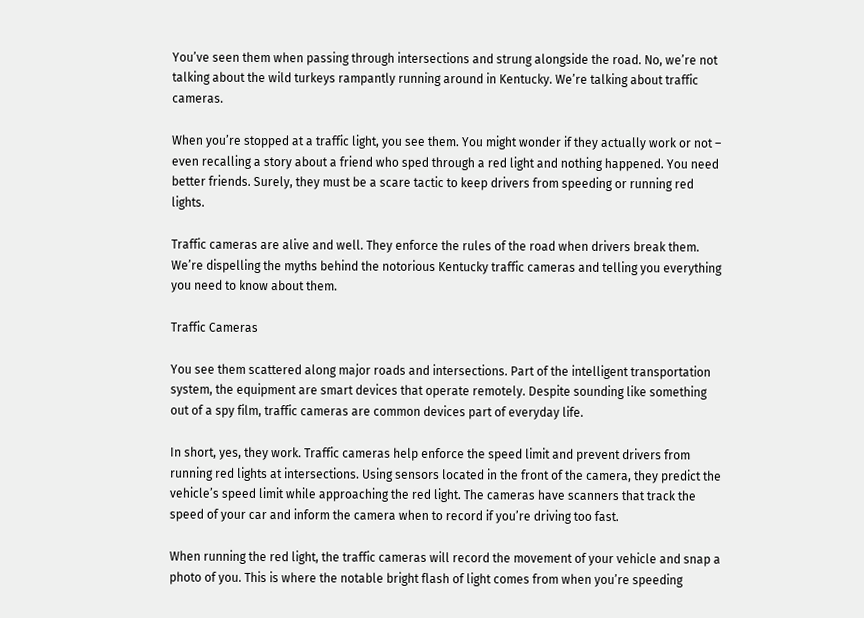You’ve seen them when passing through intersections and strung alongside the road. No, we’re not talking about the wild turkeys rampantly running around in Kentucky. We’re talking about traffic cameras.

When you’re stopped at a traffic light, you see them. You might wonder if they actually work or not – even recalling a story about a friend who sped through a red light and nothing happened. You need better friends. Surely, they must be a scare tactic to keep drivers from speeding or running red lights.

Traffic cameras are alive and well. They enforce the rules of the road when drivers break them. We’re dispelling the myths behind the notorious Kentucky traffic cameras and telling you everything you need to know about them.

Traffic Cameras

You see them scattered along major roads and intersections. Part of the intelligent transportation system, the equipment are smart devices that operate remotely. Despite sounding like something out of a spy film, traffic cameras are common devices part of everyday life.

In short, yes, they work. Traffic cameras help enforce the speed limit and prevent drivers from running red lights at intersections. Using sensors located in the front of the camera, they predict the vehicle’s speed limit while approaching the red light. The cameras have scanners that track the speed of your car and inform the camera when to record if you’re driving too fast.

When running the red light, the traffic cameras will record the movement of your vehicle and snap a photo of you. This is where the notable bright flash of light comes from when you’re speeding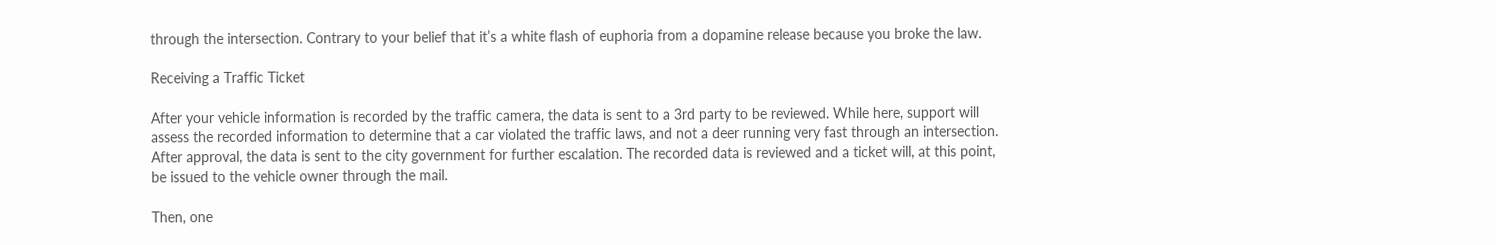through the intersection. Contrary to your belief that it’s a white flash of euphoria from a dopamine release because you broke the law.

Receiving a Traffic Ticket

After your vehicle information is recorded by the traffic camera, the data is sent to a 3rd party to be reviewed. While here, support will assess the recorded information to determine that a car violated the traffic laws, and not a deer running very fast through an intersection. After approval, the data is sent to the city government for further escalation. The recorded data is reviewed and a ticket will, at this point, be issued to the vehicle owner through the mail.

Then, one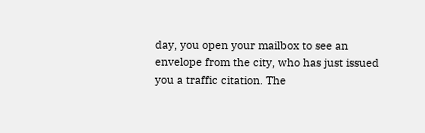day, you open your mailbox to see an envelope from the city, who has just issued you a traffic citation. The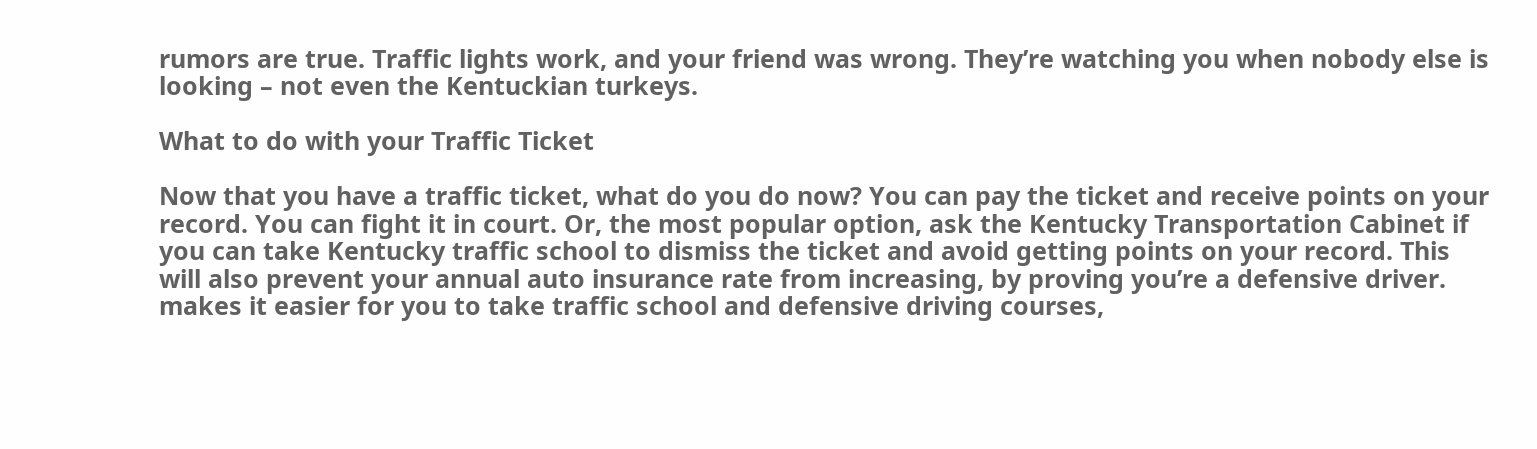rumors are true. Traffic lights work, and your friend was wrong. They’re watching you when nobody else is looking – not even the Kentuckian turkeys.

What to do with your Traffic Ticket

Now that you have a traffic ticket, what do you do now? You can pay the ticket and receive points on your record. You can fight it in court. Or, the most popular option, ask the Kentucky Transportation Cabinet if you can take Kentucky traffic school to dismiss the ticket and avoid getting points on your record. This will also prevent your annual auto insurance rate from increasing, by proving you’re a defensive driver. makes it easier for you to take traffic school and defensive driving courses,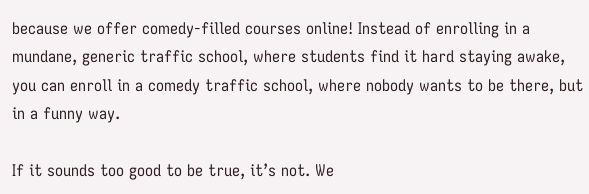because we offer comedy-filled courses online! Instead of enrolling in a mundane, generic traffic school, where students find it hard staying awake, you can enroll in a comedy traffic school, where nobody wants to be there, but in a funny way.

If it sounds too good to be true, it’s not. We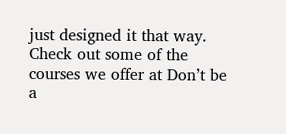just designed it that way. Check out some of the courses we offer at Don’t be a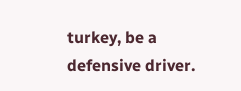turkey, be a defensive driver.